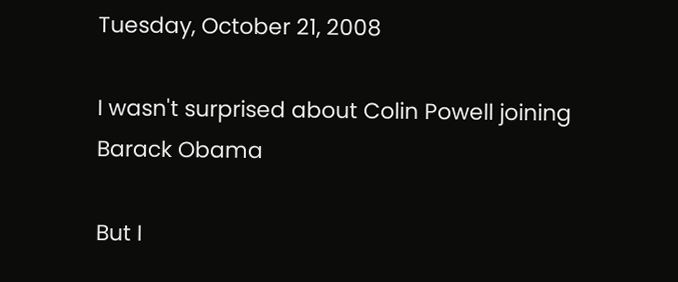Tuesday, October 21, 2008

I wasn't surprised about Colin Powell joining Barack Obama

But I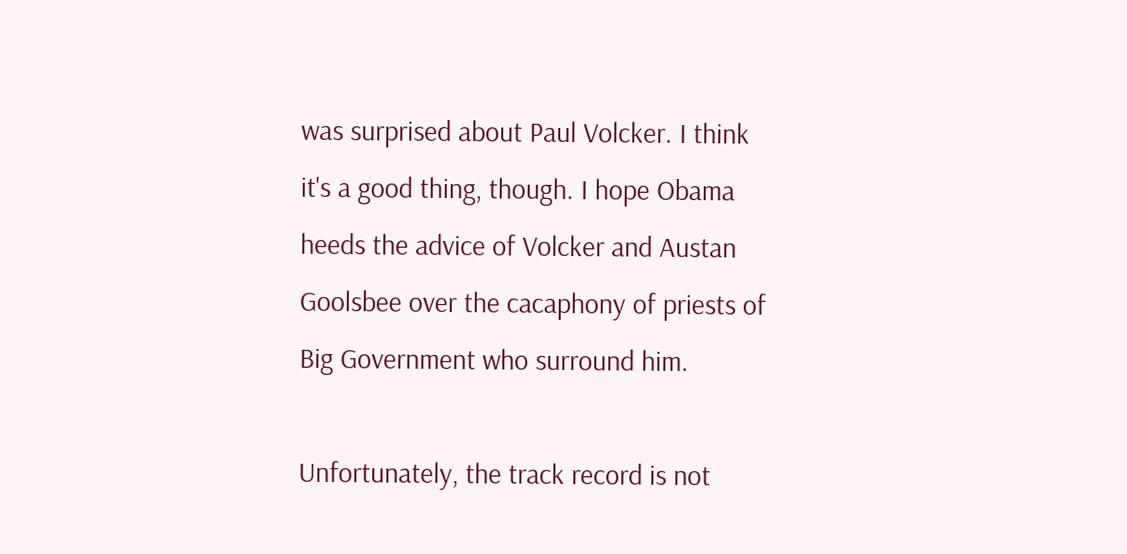was surprised about Paul Volcker. I think it's a good thing, though. I hope Obama heeds the advice of Volcker and Austan Goolsbee over the cacaphony of priests of Big Government who surround him.

Unfortunately, the track record is not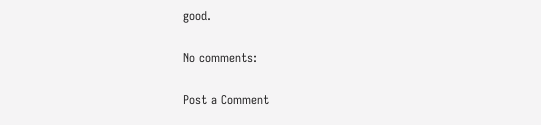good.

No comments:

Post a Comment